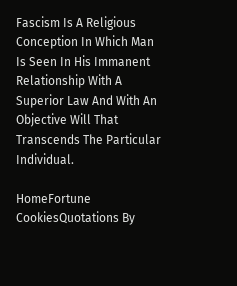Fascism Is A Religious Conception In Which Man Is Seen In His Immanent Relationship With A Superior Law And With An Objective Will That Transcends The Particular Individual.

HomeFortune CookiesQuotations By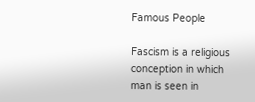Famous People

Fascism is a religious conception in which man is seen in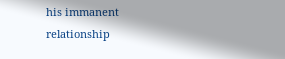his immanent
relationship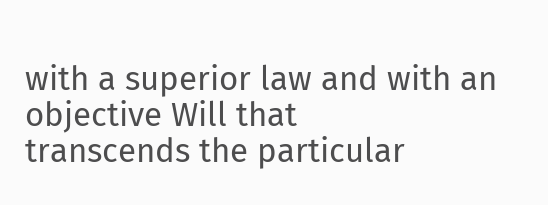with a superior law and with an objective Will that
transcends the particular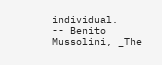individual.
-- Benito Mussolini, _The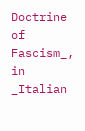Doctrine of Fascism_, in _Italian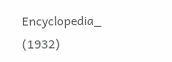Encyclopedia_ (1932)